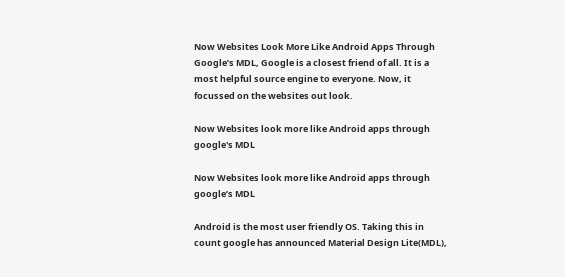Now Websites Look More Like Android Apps Through Google’s MDL, Google is a closest friend of all. It is a most helpful source engine to everyone. Now, it focussed on the websites out look.

Now Websites look more like Android apps through google's MDL

Now Websites look more like Android apps through google’s MDL

Android is the most user friendly OS. Taking this in count google has announced Material Design Lite(MDL),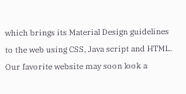which brings its Material Design guidelines to the web using CSS, Java script and HTML. Our favorite website may soon look a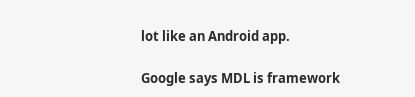lot like an Android app.

Google says MDL is framework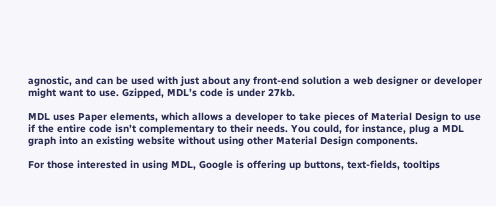agnostic, and can be used with just about any front-end solution a web designer or developer might want to use. Gzipped, MDL’s code is under 27kb.

MDL uses Paper elements, which allows a developer to take pieces of Material Design to use if the entire code isn’t complementary to their needs. You could, for instance, plug a MDL graph into an existing website without using other Material Design components.

For those interested in using MDL, Google is offering up buttons, text-fields, tooltips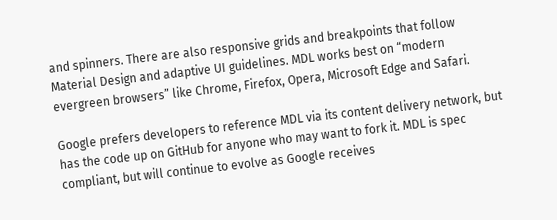and spinners. There are also responsive grids and breakpoints that follow Material Design and adaptive UI guidelines. MDL works best on “modern evergreen browsers” like Chrome, Firefox, Opera, Microsoft Edge and Safari.

Google prefers developers to reference MDL via its content delivery network, but has the code up on GitHub for anyone who may want to fork it. MDL is spec compliant, but will continue to evolve as Google receives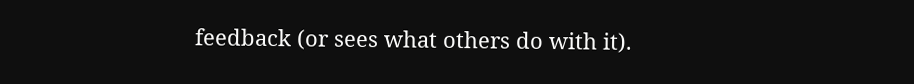feedback (or sees what others do with it).